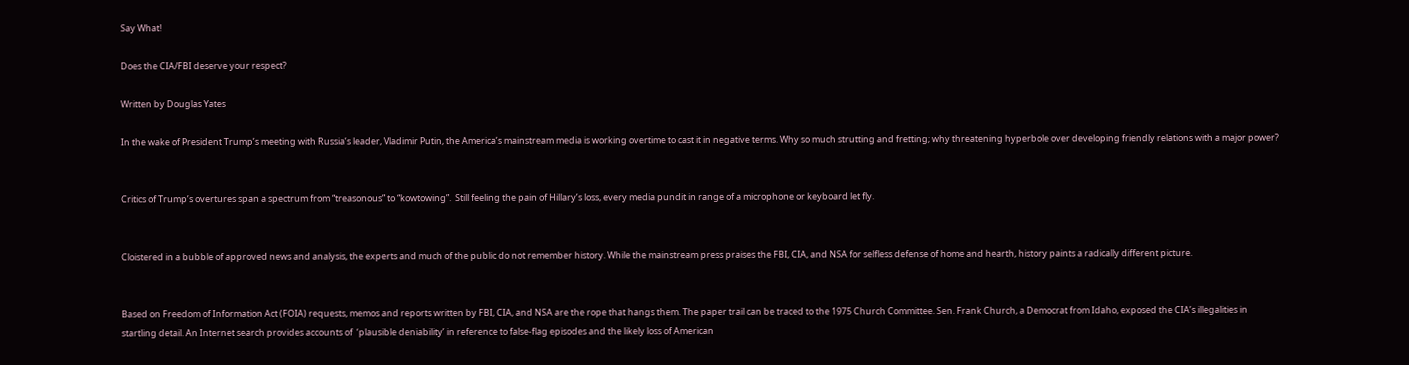Say What!

Does the CIA/FBI deserve your respect?

Written by Douglas Yates

In the wake of President Trump’s meeting with Russia’s leader, Vladimir Putin, the America’s mainstream media is working overtime to cast it in negative terms. Why so much strutting and fretting; why threatening hyperbole over developing friendly relations with a major power?


Critics of Trump’s overtures span a spectrum from “treasonous” to “kowtowing”.  Still feeling the pain of Hillary’s loss, every media pundit in range of a microphone or keyboard let fly.


Cloistered in a bubble of approved news and analysis, the experts and much of the public do not remember history. While the mainstream press praises the FBI, CIA, and NSA for selfless defense of home and hearth, history paints a radically different picture.


Based on Freedom of Information Act (FOIA) requests, memos and reports written by FBI, CIA, and NSA are the rope that hangs them. The paper trail can be traced to the 1975 Church Committee. Sen. Frank Church, a Democrat from Idaho, exposed the CIA’s illegalities in startling detail. An Internet search provides accounts of  ‘plausible deniability’ in reference to false-flag episodes and the likely loss of American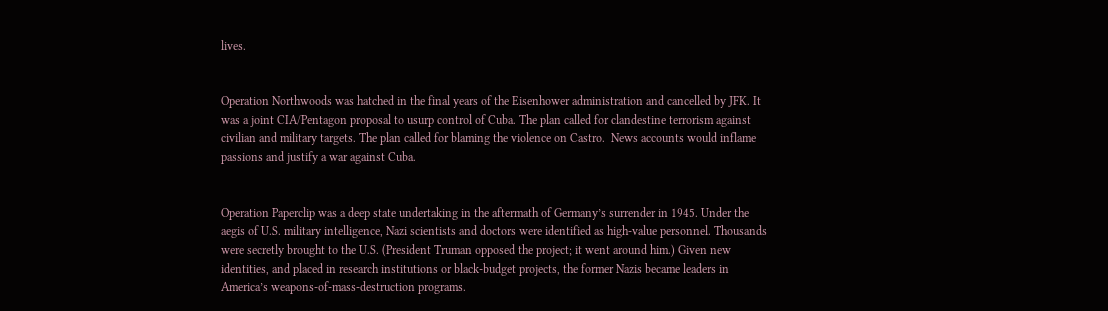lives.


Operation Northwoods was hatched in the final years of the Eisenhower administration and cancelled by JFK. It was a joint CIA/Pentagon proposal to usurp control of Cuba. The plan called for clandestine terrorism against civilian and military targets. The plan called for blaming the violence on Castro.  News accounts would inflame passions and justify a war against Cuba.


Operation Paperclip was a deep state undertaking in the aftermath of Germany’s surrender in 1945. Under the aegis of U.S. military intelligence, Nazi scientists and doctors were identified as high-value personnel. Thousands were secretly brought to the U.S. (President Truman opposed the project; it went around him.) Given new identities, and placed in research institutions or black-budget projects, the former Nazis became leaders in America’s weapons-of-mass-destruction programs.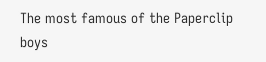The most famous of the Paperclip boys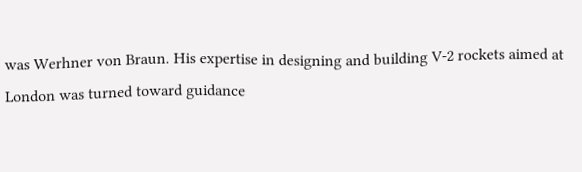was Werhner von Braun. His expertise in designing and building V-2 rockets aimed at London was turned toward guidance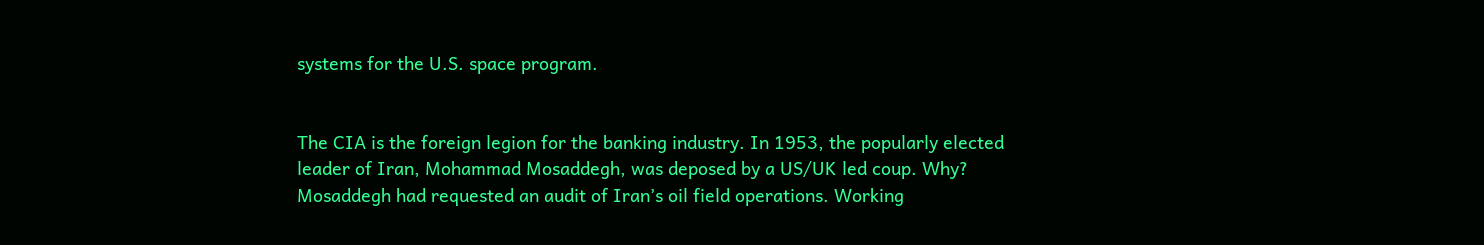systems for the U.S. space program.


The CIA is the foreign legion for the banking industry. In 1953, the popularly elected leader of Iran, Mohammad Mosaddegh, was deposed by a US/UK led coup. Why? Mosaddegh had requested an audit of Iran’s oil field operations. Working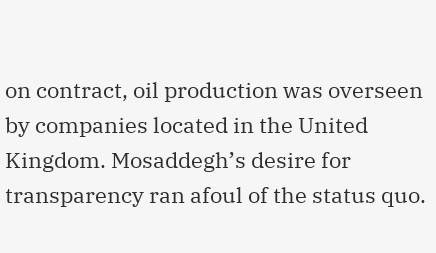on contract, oil production was overseen by companies located in the United Kingdom. Mosaddegh’s desire for transparency ran afoul of the status quo.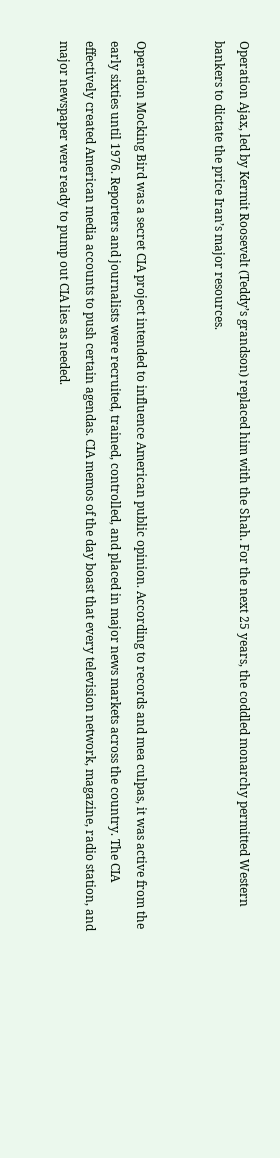Operation Ajax, led by Kermit Roosevelt (Teddy’s grandson) replaced him with the Shah. For the next 25 years, the coddled monarchy permitted Western bankers to dictate the price Iran’s major resources.


Operation Mocking Bird was a secret CIA project intended to influence American public opinion. According to records and mea culpas, it was active from the early sixties until 1976. Reporters and journalists were recruited, trained, controlled, and placed in major news markets across the country. The CIA effectively created American media accounts to push certain agendas. CIA memos of the day boast that every television network, magazine, radio station, and major newspaper were ready to pump out CIA lies as needed.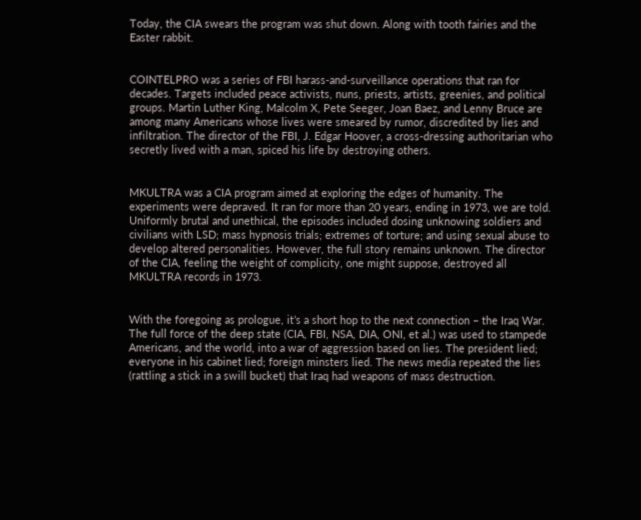Today, the CIA swears the program was shut down. Along with tooth fairies and the Easter rabbit.


COINTELPRO was a series of FBI harass-and-surveillance operations that ran for decades. Targets included peace activists, nuns, priests, artists, greenies, and political groups. Martin Luther King, Malcolm X, Pete Seeger, Joan Baez, and Lenny Bruce are among many Americans whose lives were smeared by rumor, discredited by lies and infiltration. The director of the FBI, J. Edgar Hoover, a cross-dressing authoritarian who secretly lived with a man, spiced his life by destroying others.


MKULTRA was a CIA program aimed at exploring the edges of humanity. The experiments were depraved. It ran for more than 20 years, ending in 1973, we are told. Uniformly brutal and unethical, the episodes included dosing unknowing soldiers and civilians with LSD; mass hypnosis trials; extremes of torture; and using sexual abuse to develop altered personalities. However, the full story remains unknown. The director of the CIA, feeling the weight of complicity, one might suppose, destroyed all MKULTRA records in 1973.


With the foregoing as prologue, it’s a short hop to the next connection – the Iraq War. The full force of the deep state (CIA, FBI, NSA, DIA, ONI, et al.) was used to stampede Americans, and the world, into a war of aggression based on lies. The president lied; everyone in his cabinet lied; foreign minsters lied. The news media repeated the lies (rattling a stick in a swill bucket) that Iraq had weapons of mass destruction.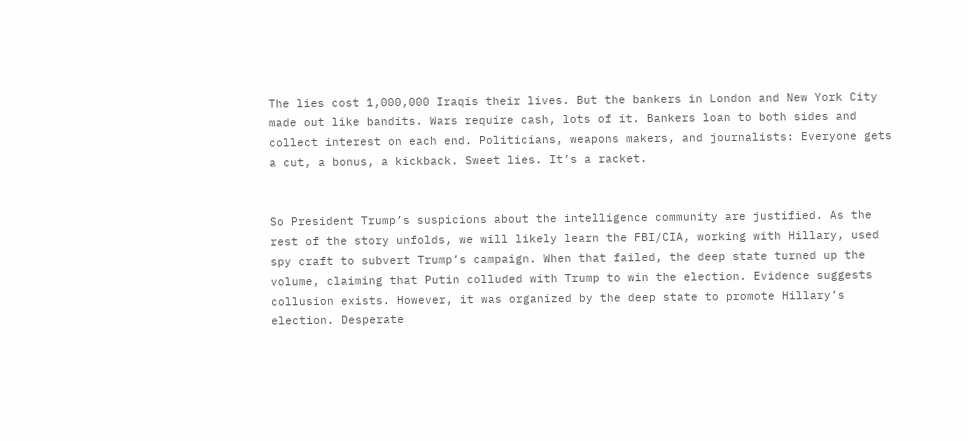The lies cost 1,000,000 Iraqis their lives. But the bankers in London and New York City made out like bandits. Wars require cash, lots of it. Bankers loan to both sides and collect interest on each end. Politicians, weapons makers, and journalists: Everyone gets a cut, a bonus, a kickback. Sweet lies. It’s a racket.


So President Trump’s suspicions about the intelligence community are justified. As the rest of the story unfolds, we will likely learn the FBI/CIA, working with Hillary, used spy craft to subvert Trump’s campaign. When that failed, the deep state turned up the volume, claiming that Putin colluded with Trump to win the election. Evidence suggests collusion exists. However, it was organized by the deep state to promote Hillary’s election. Desperate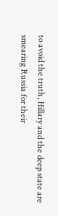to avoid the truth, Hillary and the deep state are smearing Russia for their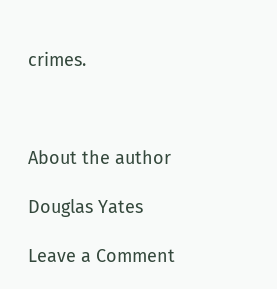crimes.



About the author

Douglas Yates

Leave a Comment